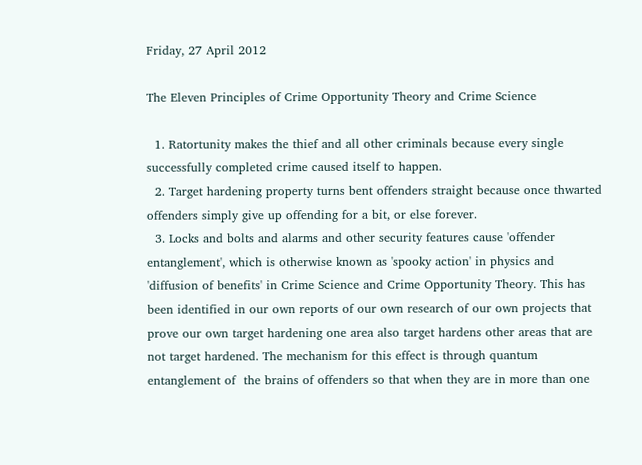Friday, 27 April 2012

The Eleven Principles of Crime Opportunity Theory and Crime Science

  1. Ratortunity makes the thief and all other criminals because every single successfully completed crime caused itself to happen.
  2. Target hardening property turns bent offenders straight because once thwarted offenders simply give up offending for a bit, or else forever.
  3. Locks and bolts and alarms and other security features cause 'offender entanglement', which is otherwise known as 'spooky action' in physics and 'diffusion of benefits' in Crime Science and Crime Opportunity Theory. This has been identified in our own reports of our own research of our own projects that prove our own target hardening one area also target hardens other areas that are not target hardened. The mechanism for this effect is through quantum entanglement of  the brains of offenders so that when they are in more than one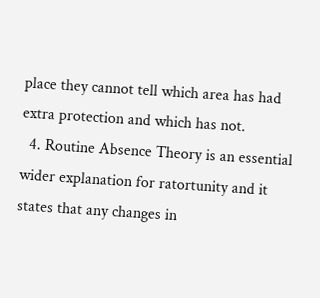place they cannot tell which area has had extra protection and which has not.
  4. Routine Absence Theory is an essential wider explanation for ratortunity and it states that any changes in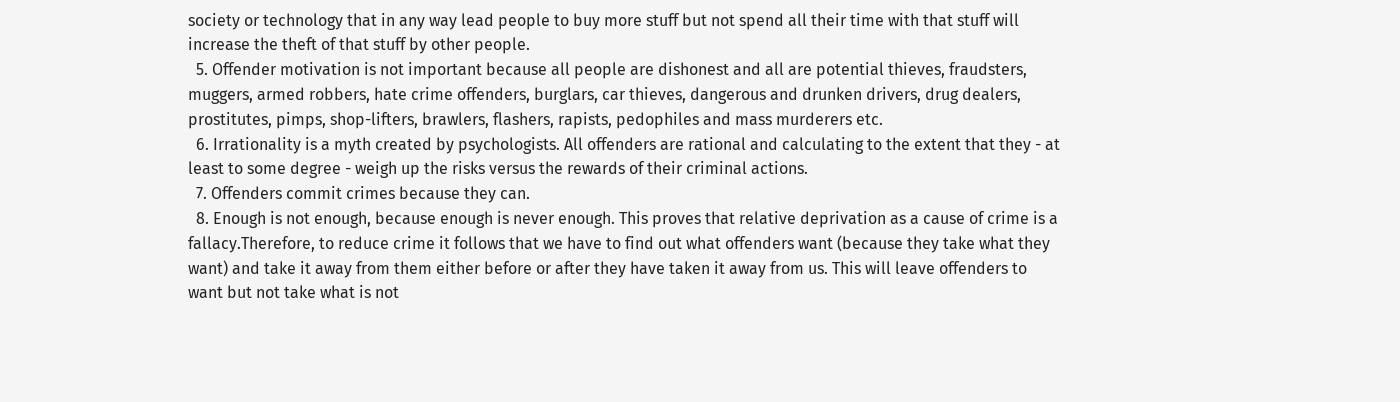society or technology that in any way lead people to buy more stuff but not spend all their time with that stuff will increase the theft of that stuff by other people.
  5. Offender motivation is not important because all people are dishonest and all are potential thieves, fraudsters, muggers, armed robbers, hate crime offenders, burglars, car thieves, dangerous and drunken drivers, drug dealers, prostitutes, pimps, shop-lifters, brawlers, flashers, rapists, pedophiles and mass murderers etc.
  6. Irrationality is a myth created by psychologists. All offenders are rational and calculating to the extent that they - at least to some degree - weigh up the risks versus the rewards of their criminal actions.
  7. Offenders commit crimes because they can.
  8. Enough is not enough, because enough is never enough. This proves that relative deprivation as a cause of crime is a fallacy.Therefore, to reduce crime it follows that we have to find out what offenders want (because they take what they want) and take it away from them either before or after they have taken it away from us. This will leave offenders to want but not take what is not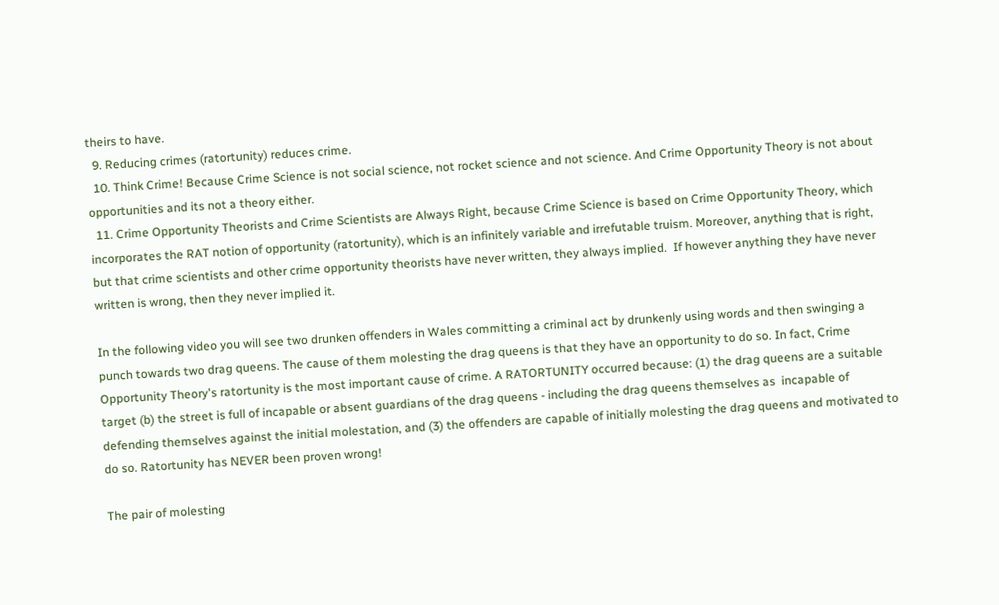theirs to have.
  9. Reducing crimes (ratortunity) reduces crime.
  10. Think Crime! Because Crime Science is not social science, not rocket science and not science. And Crime Opportunity Theory is not about opportunities and its not a theory either.
  11. Crime Opportunity Theorists and Crime Scientists are Always Right, because Crime Science is based on Crime Opportunity Theory, which incorporates the RAT notion of opportunity (ratortunity), which is an infinitely variable and irrefutable truism. Moreover, anything that is right, but that crime scientists and other crime opportunity theorists have never written, they always implied.  If however anything they have never written is wrong, then they never implied it.

In the following video you will see two drunken offenders in Wales committing a criminal act by drunkenly using words and then swinging a punch towards two drag queens. The cause of them molesting the drag queens is that they have an opportunity to do so. In fact, Crime Opportunity Theory's ratortunity is the most important cause of crime. A RATORTUNITY occurred because: (1) the drag queens are a suitable target (b) the street is full of incapable or absent guardians of the drag queens - including the drag queens themselves as  incapable of defending themselves against the initial molestation, and (3) the offenders are capable of initially molesting the drag queens and motivated to do so. Ratortunity has NEVER been proven wrong!

The pair of molesting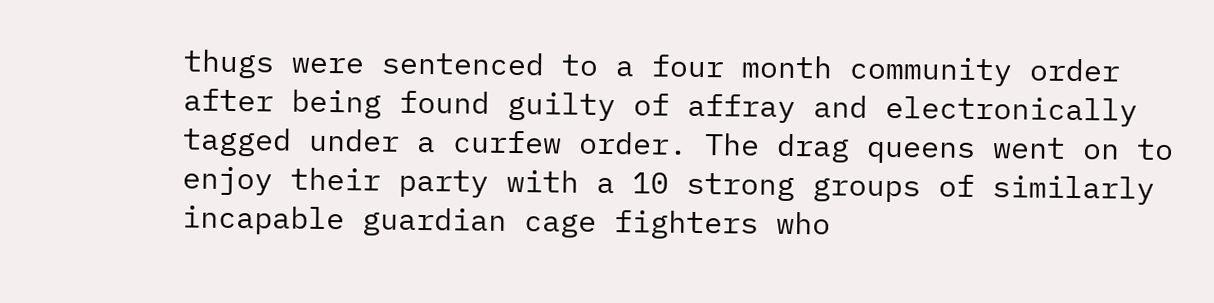thugs were sentenced to a four month community order after being found guilty of affray and electronically tagged under a curfew order. The drag queens went on to enjoy their party with a 10 strong groups of similarly incapable guardian cage fighters who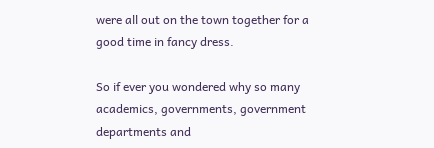were all out on the town together for a good time in fancy dress.

So if ever you wondered why so many academics, governments, government departments and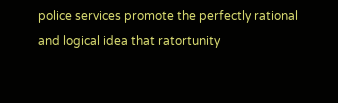police services promote the perfectly rational and logical idea that ratortunity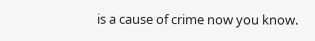is a cause of crime now you know.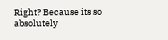Right? Because its so absolutely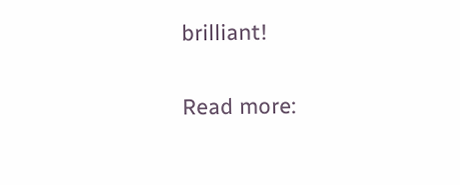brilliant!

Read more: